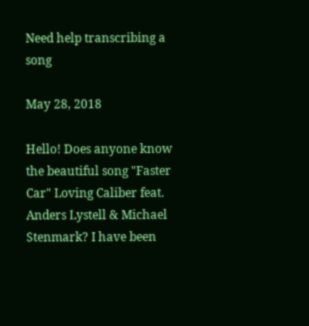Need help transcribing a song

May 28, 2018

Hello! Does anyone know the beautiful song "Faster Car" Loving Caliber feat. Anders Lystell & Michael Stenmark? I have been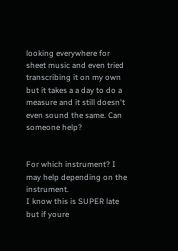looking everywhere for sheet music and even tried transcribing it on my own but it takes a a day to do a measure and it still doesn't even sound the same. Can someone help?


For which instrument? I may help depending on the instrument.
I know this is SUPER late but if youre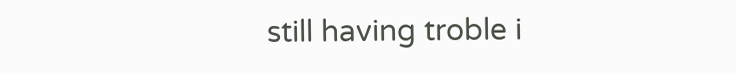still having troble i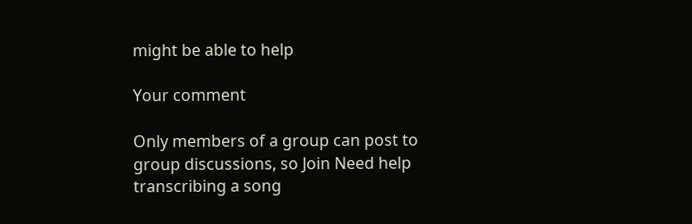might be able to help

Your comment

Only members of a group can post to group discussions, so Join Need help transcribing a song